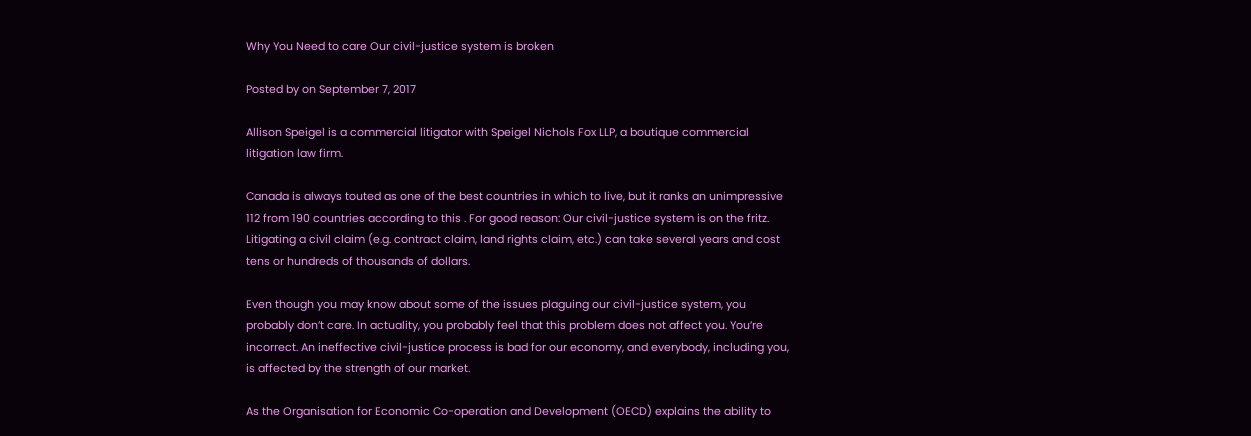Why You Need to care Our civil-justice system is broken

Posted by on September 7, 2017

Allison Speigel is a commercial litigator with Speigel Nichols Fox LLP, a boutique commercial litigation law firm.

Canada is always touted as one of the best countries in which to live, but it ranks an unimpressive 112 from 190 countries according to this . For good reason: Our civil-justice system is on the fritz. Litigating a civil claim (e.g. contract claim, land rights claim, etc.) can take several years and cost tens or hundreds of thousands of dollars.

Even though you may know about some of the issues plaguing our civil-justice system, you probably don’t care. In actuality, you probably feel that this problem does not affect you. You’re incorrect. An ineffective civil-justice process is bad for our economy, and everybody, including you, is affected by the strength of our market.

As the Organisation for Economic Co-operation and Development (OECD) explains the ability to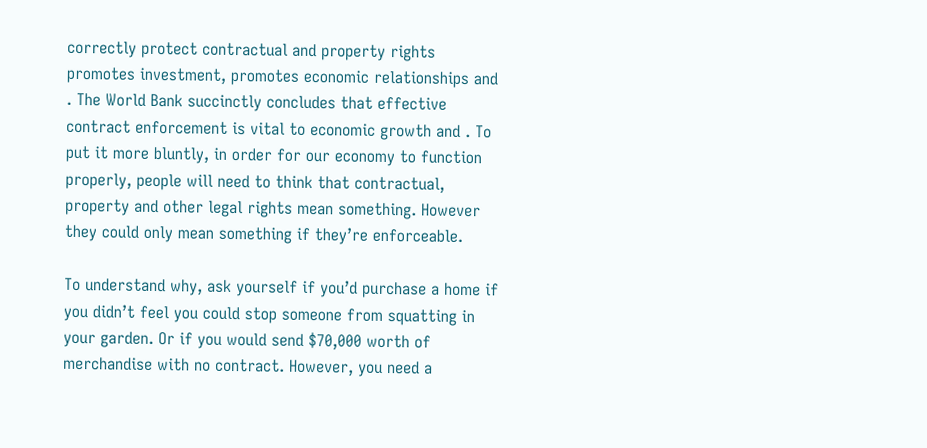correctly protect contractual and property rights promotes investment, promotes economic relationships and . The World Bank succinctly concludes that effective contract enforcement is vital to economic growth and . To put it more bluntly, in order for our economy to function properly, people will need to think that contractual, property and other legal rights mean something. However they could only mean something if they’re enforceable.

To understand why, ask yourself if you’d purchase a home if you didn’t feel you could stop someone from squatting in your garden. Or if you would send $70,000 worth of merchandise with no contract. However, you need a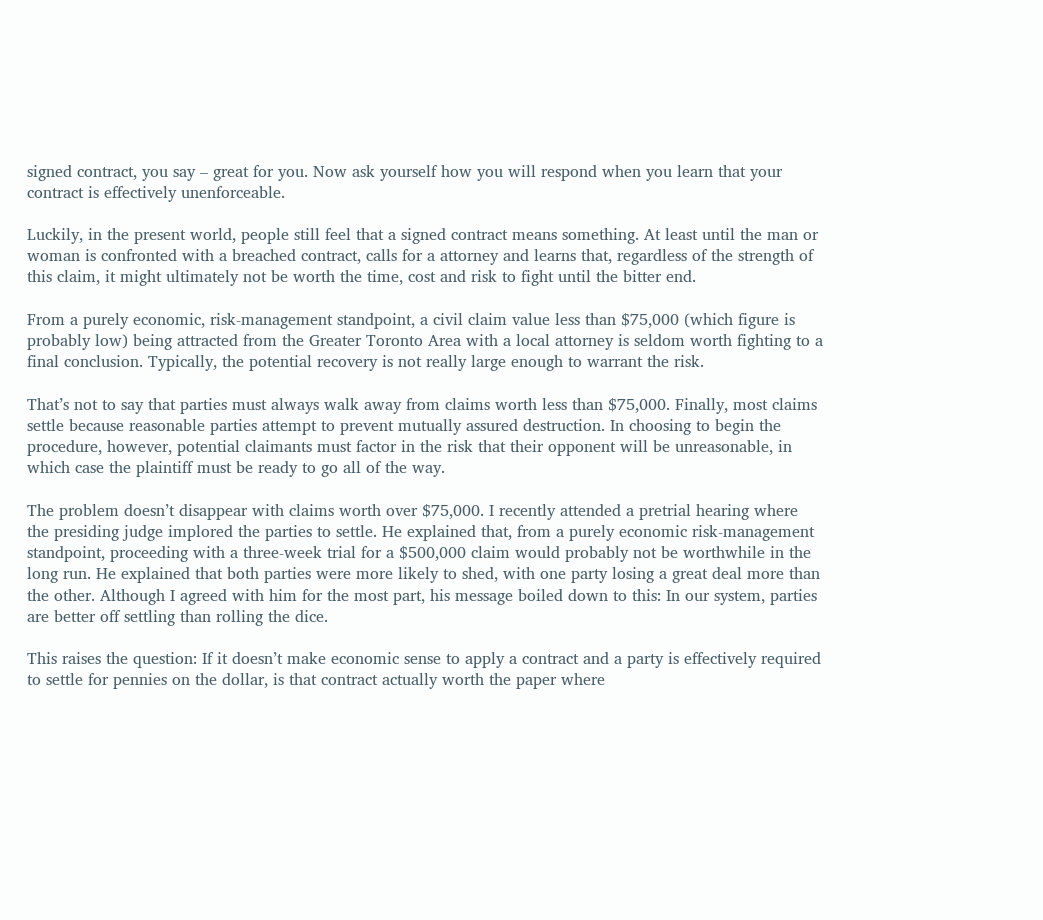signed contract, you say – great for you. Now ask yourself how you will respond when you learn that your contract is effectively unenforceable.

Luckily, in the present world, people still feel that a signed contract means something. At least until the man or woman is confronted with a breached contract, calls for a attorney and learns that, regardless of the strength of this claim, it might ultimately not be worth the time, cost and risk to fight until the bitter end.

From a purely economic, risk-management standpoint, a civil claim value less than $75,000 (which figure is probably low) being attracted from the Greater Toronto Area with a local attorney is seldom worth fighting to a final conclusion. Typically, the potential recovery is not really large enough to warrant the risk.

That’s not to say that parties must always walk away from claims worth less than $75,000. Finally, most claims settle because reasonable parties attempt to prevent mutually assured destruction. In choosing to begin the procedure, however, potential claimants must factor in the risk that their opponent will be unreasonable, in which case the plaintiff must be ready to go all of the way.

The problem doesn’t disappear with claims worth over $75,000. I recently attended a pretrial hearing where the presiding judge implored the parties to settle. He explained that, from a purely economic risk-management standpoint, proceeding with a three-week trial for a $500,000 claim would probably not be worthwhile in the long run. He explained that both parties were more likely to shed, with one party losing a great deal more than the other. Although I agreed with him for the most part, his message boiled down to this: In our system, parties are better off settling than rolling the dice.

This raises the question: If it doesn’t make economic sense to apply a contract and a party is effectively required to settle for pennies on the dollar, is that contract actually worth the paper where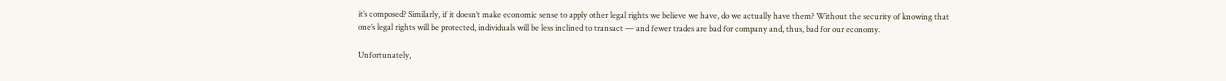it’s composed? Similarly, if it doesn’t make economic sense to apply other legal rights we believe we have, do we actually have them? Without the security of knowing that one’s legal rights will be protected, individuals will be less inclined to transact — and fewer trades are bad for company and, thus, bad for our economy.

Unfortunately,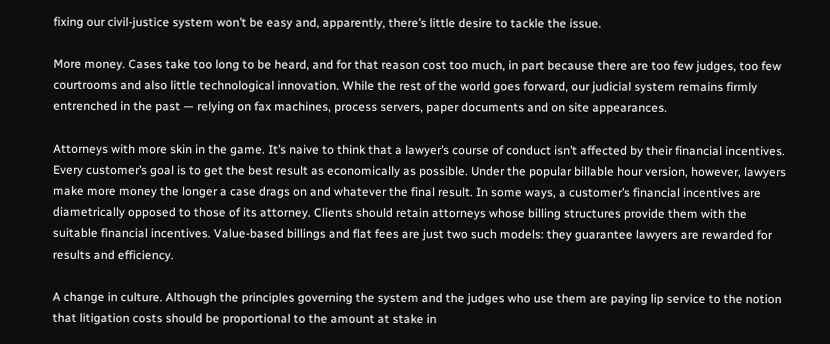fixing our civil-justice system won’t be easy and, apparently, there’s little desire to tackle the issue.

More money. Cases take too long to be heard, and for that reason cost too much, in part because there are too few judges, too few courtrooms and also little technological innovation. While the rest of the world goes forward, our judicial system remains firmly entrenched in the past — relying on fax machines, process servers, paper documents and on site appearances.

Attorneys with more skin in the game. It’s naive to think that a lawyer’s course of conduct isn’t affected by their financial incentives. Every customer’s goal is to get the best result as economically as possible. Under the popular billable hour version, however, lawyers make more money the longer a case drags on and whatever the final result. In some ways, a customer’s financial incentives are diametrically opposed to those of its attorney. Clients should retain attorneys whose billing structures provide them with the suitable financial incentives. Value-based billings and flat fees are just two such models: they guarantee lawyers are rewarded for results and efficiency.

A change in culture. Although the principles governing the system and the judges who use them are paying lip service to the notion that litigation costs should be proportional to the amount at stake in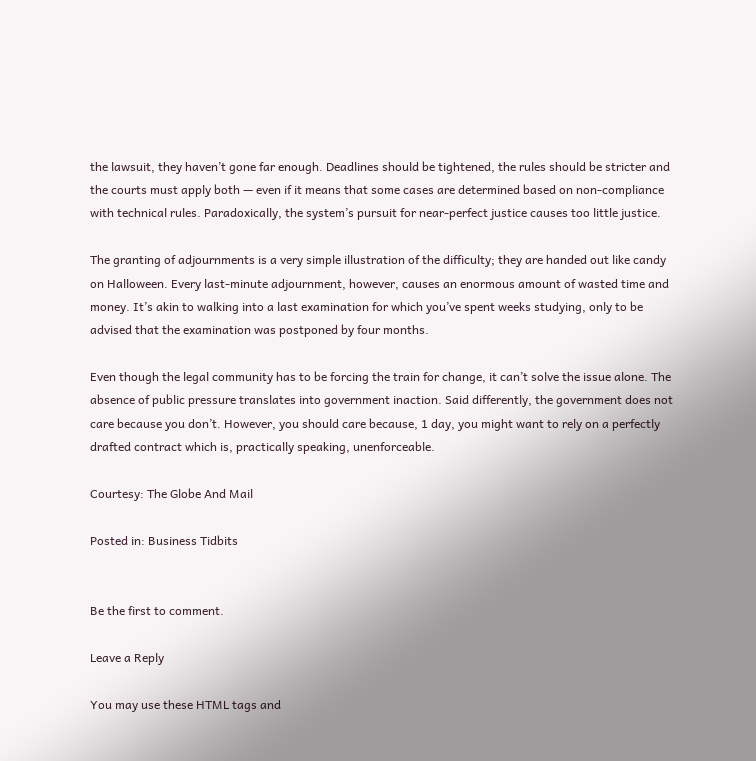the lawsuit, they haven’t gone far enough. Deadlines should be tightened, the rules should be stricter and the courts must apply both — even if it means that some cases are determined based on non-compliance with technical rules. Paradoxically, the system’s pursuit for near-perfect justice causes too little justice.

The granting of adjournments is a very simple illustration of the difficulty; they are handed out like candy on Halloween. Every last-minute adjournment, however, causes an enormous amount of wasted time and money. It’s akin to walking into a last examination for which you’ve spent weeks studying, only to be advised that the examination was postponed by four months.

Even though the legal community has to be forcing the train for change, it can’t solve the issue alone. The absence of public pressure translates into government inaction. Said differently, the government does not care because you don’t. However, you should care because, 1 day, you might want to rely on a perfectly drafted contract which is, practically speaking, unenforceable.

Courtesy: The Globe And Mail

Posted in: Business Tidbits


Be the first to comment.

Leave a Reply

You may use these HTML tags and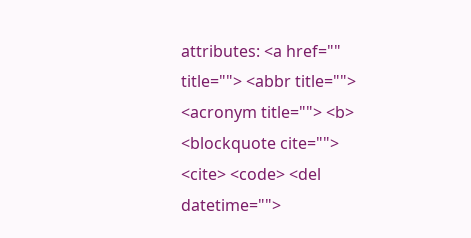attributes: <a href="" title=""> <abbr title=""> <acronym title=""> <b> <blockquote cite=""> <cite> <code> <del datetime="">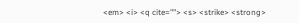<em> <i> <q cite=""> <s> <strike> <strong>